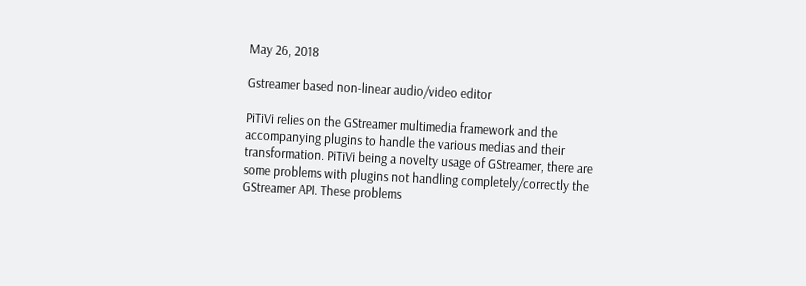May 26, 2018

Gstreamer based non-linear audio/video editor

PiTiVi relies on the GStreamer multimedia framework and the accompanying plugins to handle the various medias and their transformation. PiTiVi being a novelty usage of GStreamer, there are some problems with plugins not handling completely/correctly the GStreamer API. These problems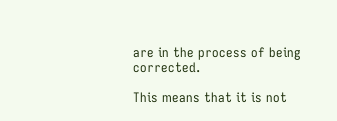are in the process of being corrected.

This means that it is not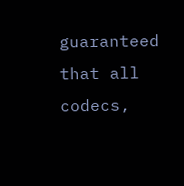guaranteed that all codecs,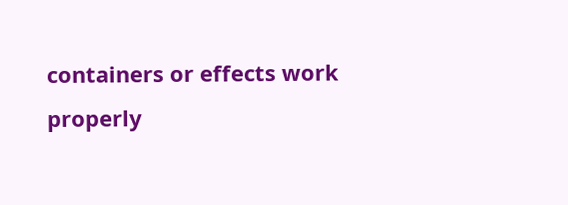containers or effects work properly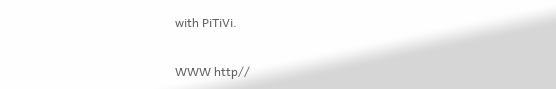with PiTiVi.

WWW http//